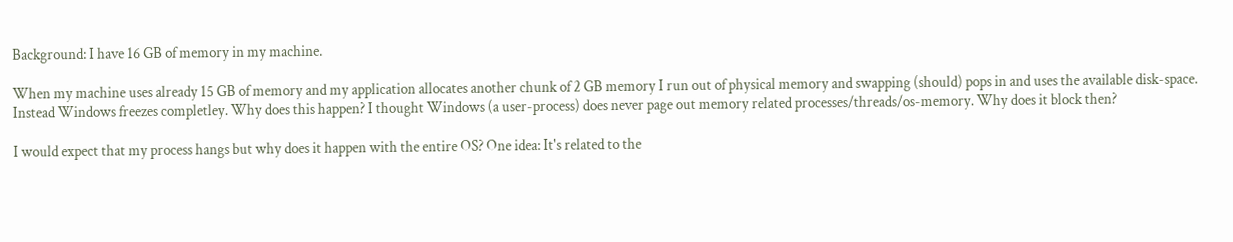Background: I have 16 GB of memory in my machine.

When my machine uses already 15 GB of memory and my application allocates another chunk of 2 GB memory I run out of physical memory and swapping (should) pops in and uses the available disk-space. Instead Windows freezes completley. Why does this happen? I thought Windows (a user-process) does never page out memory related processes/threads/os-memory. Why does it block then?

I would expect that my process hangs but why does it happen with the entire OS? One idea: It's related to the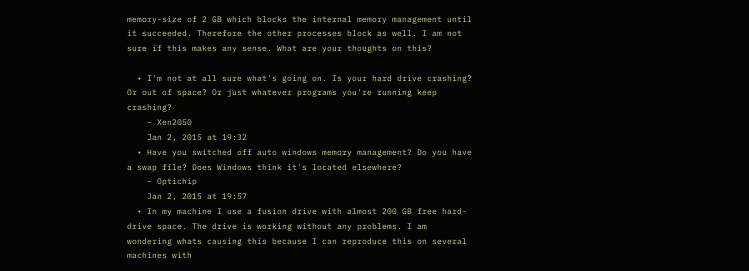memory-size of 2 GB which blocks the internal memory management until it succeeded. Therefore the other processes block as well. I am not sure if this makes any sense. What are your thoughts on this?

  • I'm not at all sure what's going on. Is your hard drive crashing? Or out of space? Or just whatever programs you're running keep crashing?
    – Xen2050
    Jan 2, 2015 at 19:32
  • Have you switched off auto windows memory management? Do you have a swap file? Does Windows think it's located elsewhere?
    – Optichip
    Jan 2, 2015 at 19:57
  • In my machine I use a fusion drive with almost 200 GB free hard-drive space. The drive is working without any problems. I am wondering whats causing this because I can reproduce this on several machines with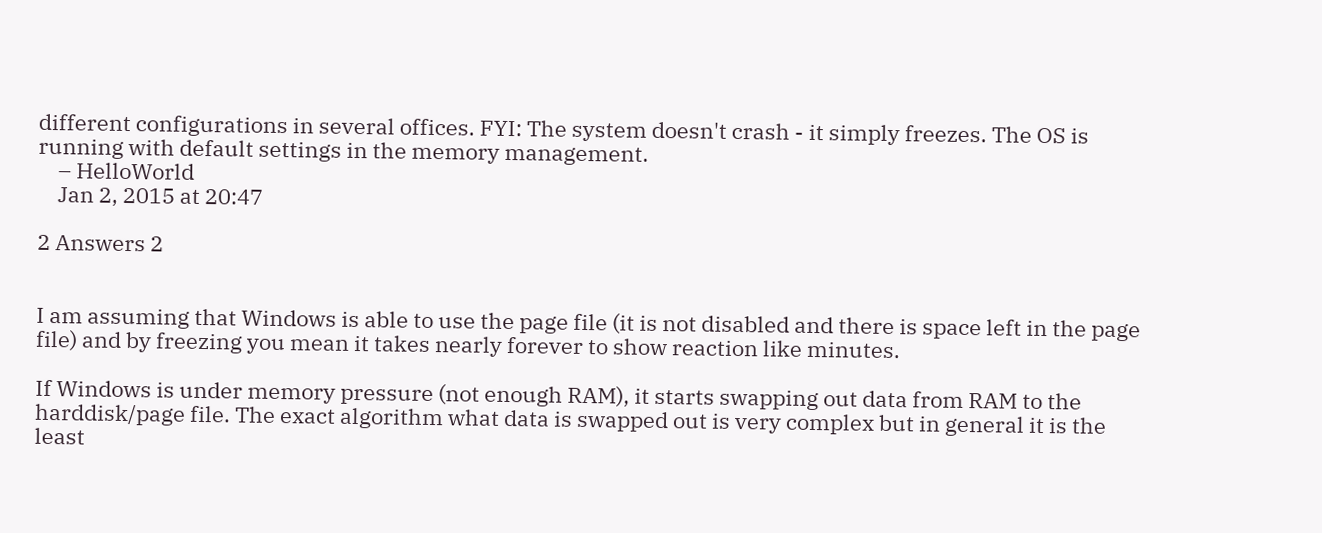different configurations in several offices. FYI: The system doesn't crash - it simply freezes. The OS is running with default settings in the memory management.
    – HelloWorld
    Jan 2, 2015 at 20:47

2 Answers 2


I am assuming that Windows is able to use the page file (it is not disabled and there is space left in the page file) and by freezing you mean it takes nearly forever to show reaction like minutes.

If Windows is under memory pressure (not enough RAM), it starts swapping out data from RAM to the harddisk/page file. The exact algorithm what data is swapped out is very complex but in general it is the least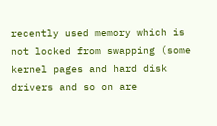recently used memory which is not locked from swapping (some kernel pages and hard disk drivers and so on are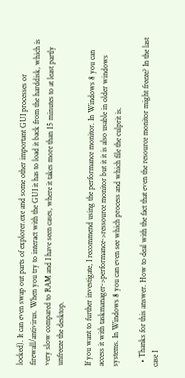locked). It can even swap out parts of explorer.exe and some other important GUI processes or firewall/antivirus. When you try to interact with the GUI it has to load it back from the harddisk, which is very slow compared to RAM and I have seen cases, where it takes more than 15 minutes to at least partly unfreeze the desktop.

If you want to further investigate, I recommend using the performance monitor. In Windows 8 you can access it with taskmanager->performance->ressource monitor but it it is also usable in older windows systems. In Windows 8 you can even see which process and which file the culprit is.

  • Thanks for this answer. How to deal with the fact that even the resource monitor might freeze? In the last case I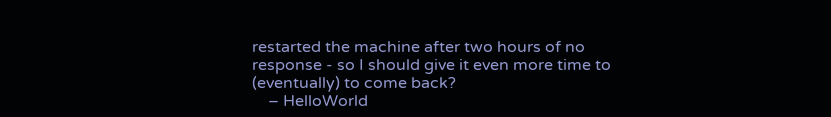restarted the machine after two hours of no response - so I should give it even more time to (eventually) to come back?
    – HelloWorld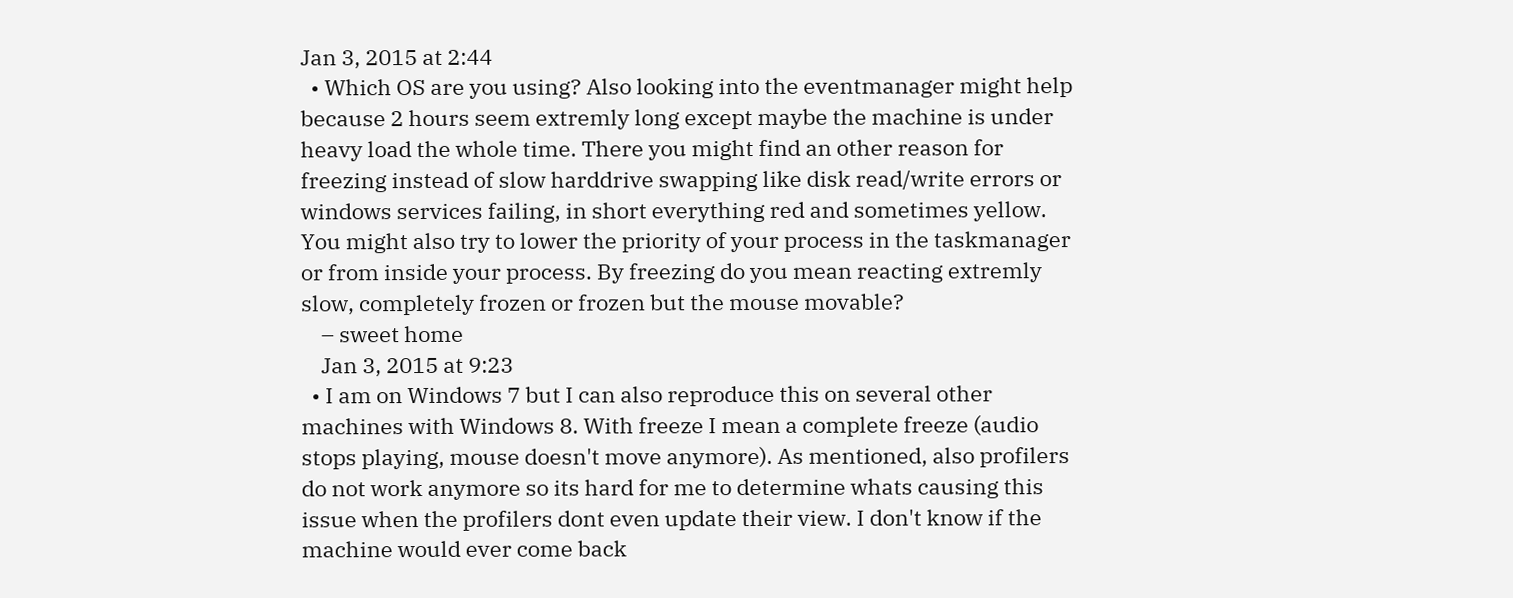Jan 3, 2015 at 2:44
  • Which OS are you using? Also looking into the eventmanager might help because 2 hours seem extremly long except maybe the machine is under heavy load the whole time. There you might find an other reason for freezing instead of slow harddrive swapping like disk read/write errors or windows services failing, in short everything red and sometimes yellow. You might also try to lower the priority of your process in the taskmanager or from inside your process. By freezing do you mean reacting extremly slow, completely frozen or frozen but the mouse movable?
    – sweet home
    Jan 3, 2015 at 9:23
  • I am on Windows 7 but I can also reproduce this on several other machines with Windows 8. With freeze I mean a complete freeze (audio stops playing, mouse doesn't move anymore). As mentioned, also profilers do not work anymore so its hard for me to determine whats causing this issue when the profilers dont even update their view. I don't know if the machine would ever come back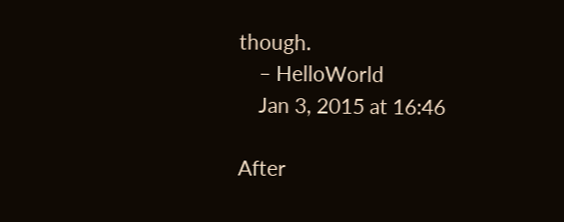though.
    – HelloWorld
    Jan 3, 2015 at 16:46

After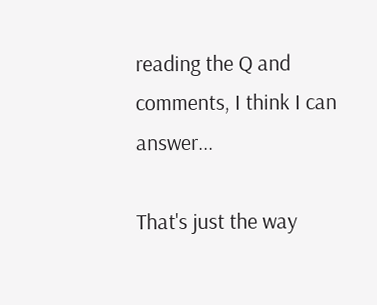reading the Q and comments, I think I can answer...

That's just the way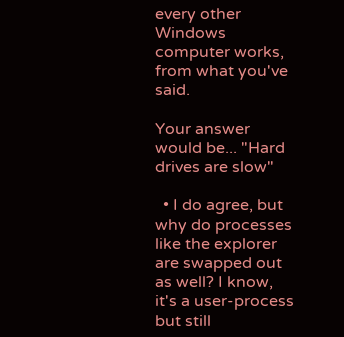every other Windows computer works, from what you've said.

Your answer would be... "Hard drives are slow"

  • I do agree, but why do processes like the explorer are swapped out as well? I know, it's a user-process but still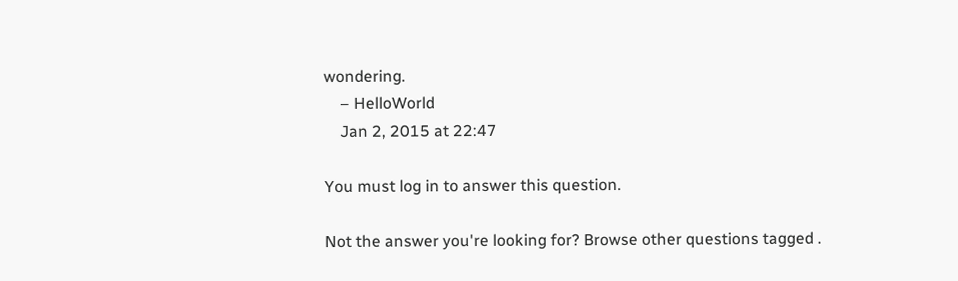wondering.
    – HelloWorld
    Jan 2, 2015 at 22:47

You must log in to answer this question.

Not the answer you're looking for? Browse other questions tagged .